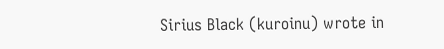Sirius Black (kuroinu) wrote in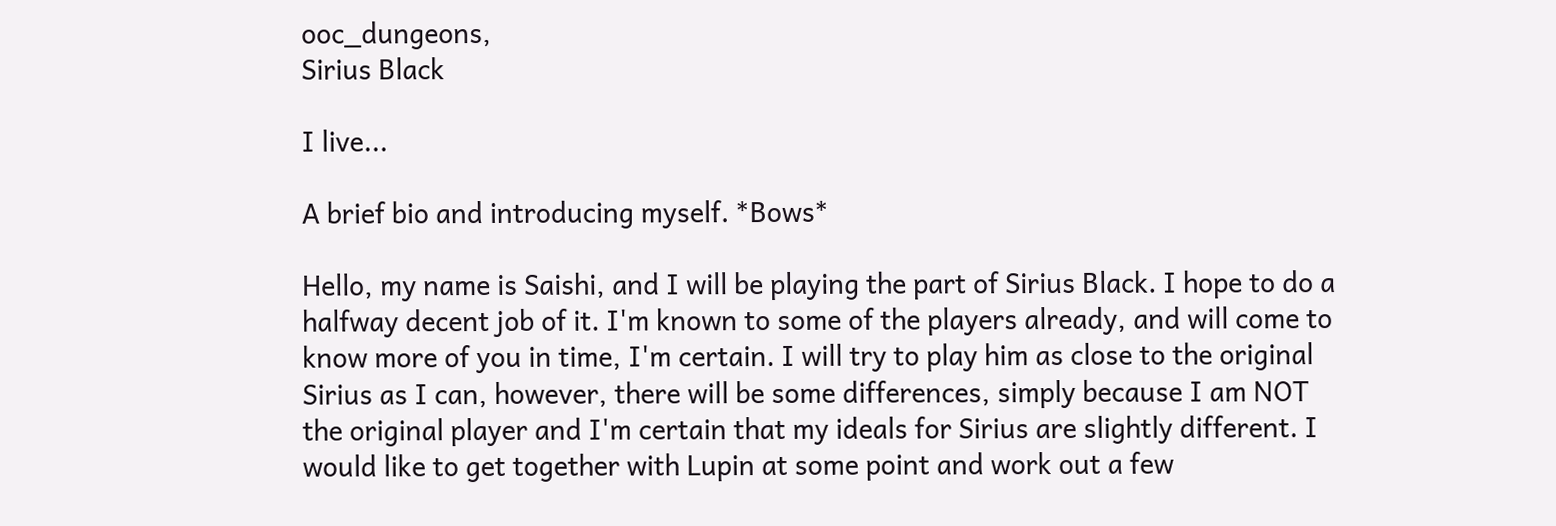ooc_dungeons,
Sirius Black

I live...

A brief bio and introducing myself. *Bows*

Hello, my name is Saishi, and I will be playing the part of Sirius Black. I hope to do a halfway decent job of it. I'm known to some of the players already, and will come to know more of you in time, I'm certain. I will try to play him as close to the original Sirius as I can, however, there will be some differences, simply because I am NOT the original player and I'm certain that my ideals for Sirius are slightly different. I would like to get together with Lupin at some point and work out a few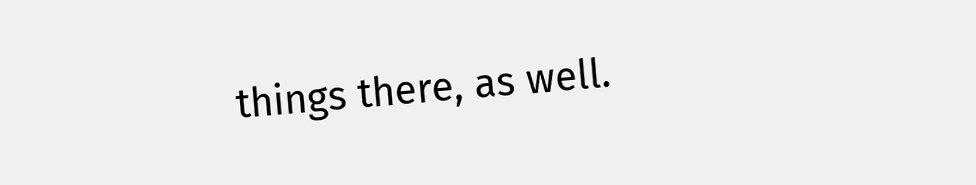things there, as well.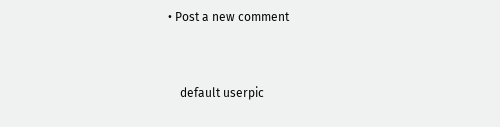• Post a new comment


    default userpic